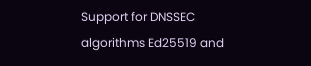Support for DNSSEC algorithms Ed25519 and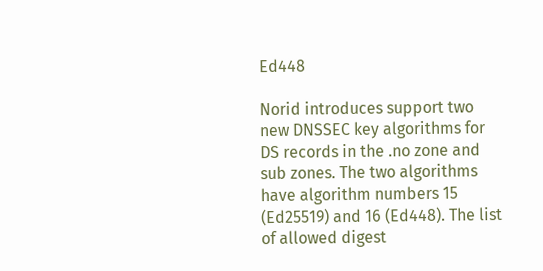Ed448

Norid introduces support two new DNSSEC key algorithms for DS records in the .no zone and sub zones. The two algorithms have algorithm numbers 15 (Ed25519) and 16 (Ed448). The list of allowed digest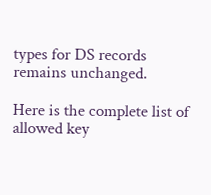types for DS records remains unchanged.

Here is the complete list of allowed key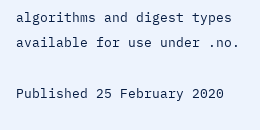algorithms and digest types available for use under .no.

Published 25 February 2020